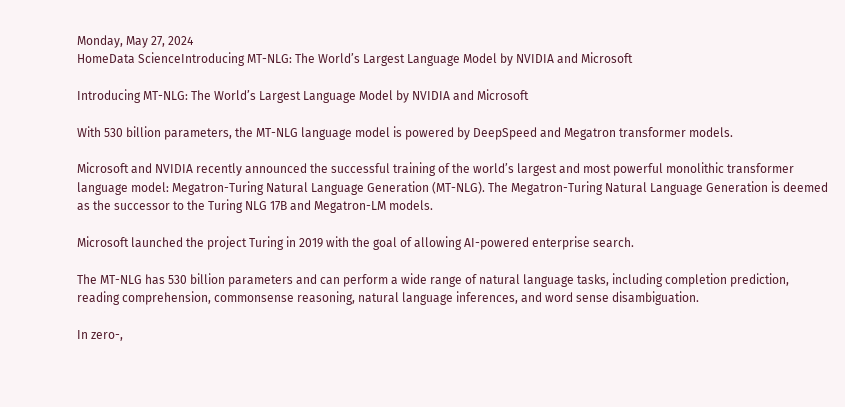Monday, May 27, 2024
HomeData ScienceIntroducing MT-NLG: The World’s Largest Language Model by NVIDIA and Microsoft

Introducing MT-NLG: The World’s Largest Language Model by NVIDIA and Microsoft

With 530 billion parameters, the MT-NLG language model is powered by DeepSpeed and Megatron transformer models.

Microsoft and NVIDIA recently announced the successful training of the world’s largest and most powerful monolithic transformer language model: Megatron-Turing Natural Language Generation (MT-NLG). The Megatron-Turing Natural Language Generation is deemed as the successor to the Turing NLG 17B and Megatron-LM models.

Microsoft launched the project Turing in 2019 with the goal of allowing AI-powered enterprise search.

The MT-NLG has 530 billion parameters and can perform a wide range of natural language tasks, including completion prediction, reading comprehension, commonsense reasoning, natural language inferences, and word sense disambiguation.

In zero-,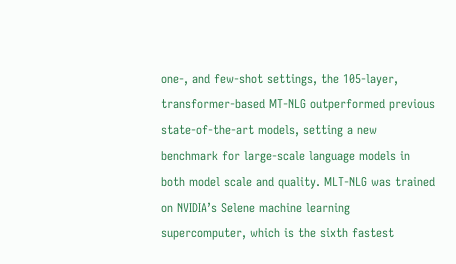one-, and few-shot settings, the 105-layer, transformer-based MT-NLG outperformed previous state-of-the-art models, setting a new benchmark for large-scale language models in both model scale and quality. MLT-NLG was trained on NVIDIA’s Selene machine learning supercomputer, which is the sixth fastest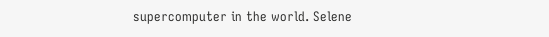supercomputer in the world. Selene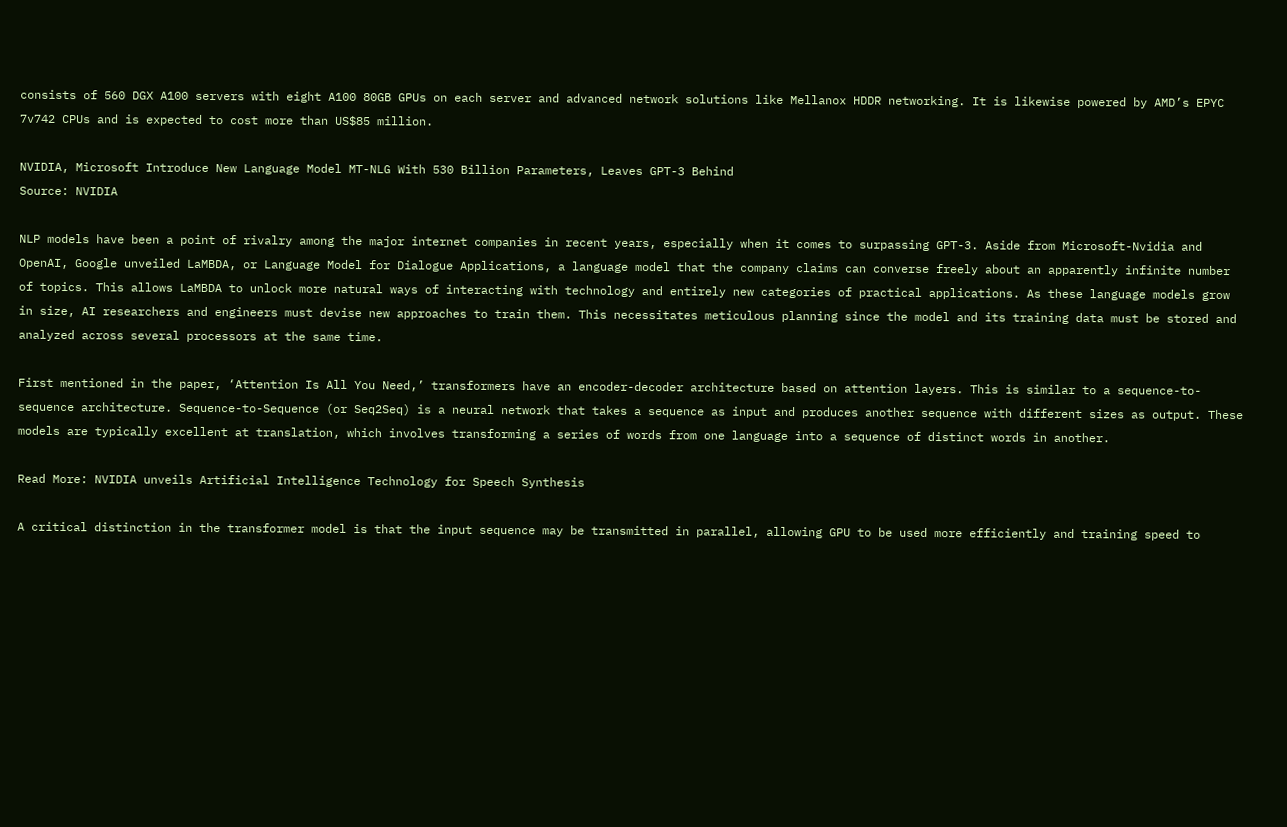consists of 560 DGX A100 servers with eight A100 80GB GPUs on each server and advanced network solutions like Mellanox HDDR networking. It is likewise powered by AMD’s EPYC 7v742 CPUs and is expected to cost more than US$85 million.

NVIDIA, Microsoft Introduce New Language Model MT-NLG With 530 Billion Parameters, Leaves GPT-3 Behind
Source: NVIDIA

NLP models have been a point of rivalry among the major internet companies in recent years, especially when it comes to surpassing GPT-3. Aside from Microsoft-Nvidia and OpenAI, Google unveiled LaMBDA, or Language Model for Dialogue Applications, a language model that the company claims can converse freely about an apparently infinite number of topics. This allows LaMBDA to unlock more natural ways of interacting with technology and entirely new categories of practical applications. As these language models grow in size, AI researchers and engineers must devise new approaches to train them. This necessitates meticulous planning since the model and its training data must be stored and analyzed across several processors at the same time.

First mentioned in the paper, ‘Attention Is All You Need,’ transformers have an encoder-decoder architecture based on attention layers. This is similar to a sequence-to-sequence architecture. Sequence-to-Sequence (or Seq2Seq) is a neural network that takes a sequence as input and produces another sequence with different sizes as output. These models are typically excellent at translation, which involves transforming a series of words from one language into a sequence of distinct words in another.

Read More: NVIDIA unveils Artificial Intelligence Technology for Speech Synthesis

A critical distinction in the transformer model is that the input sequence may be transmitted in parallel, allowing GPU to be used more efficiently and training speed to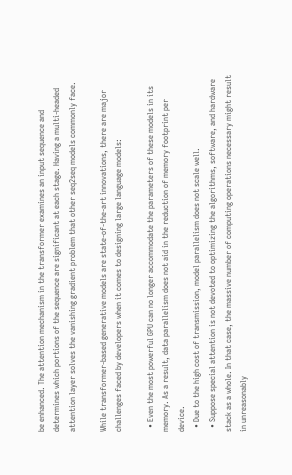be enhanced. The attention mechanism in the transformer examines an input sequence and determines which portions of the sequence are significant at each stage. Having a multi-headed attention layer solves the vanishing gradient problem that other seq2seq models commonly face.

While transformer-based generative models are state-of-the-art innovations, there are major challenges faced by developers when it comes to designing large language models:

  • Even the most powerful GPU can no longer accommodate the parameters of these models in its memory. As a result, data parallelism does not aid in the reduction of memory footprint per device.
  • Due to the high cost of transmission, model parallelism does not scale well.
  • Suppose special attention is not devoted to optimizing the algorithms, software, and hardware stack as a whole. In that case, the massive number of computing operations necessary might result in unreasonably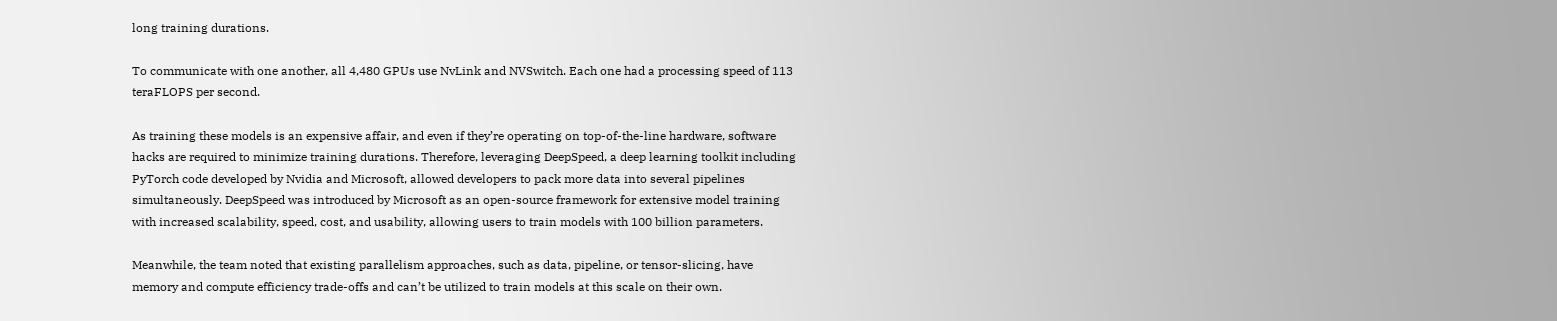long training durations.

To communicate with one another, all 4,480 GPUs use NvLink and NVSwitch. Each one had a processing speed of 113 teraFLOPS per second.

As training these models is an expensive affair, and even if they’re operating on top-of-the-line hardware, software hacks are required to minimize training durations. Therefore, leveraging DeepSpeed, a deep learning toolkit including PyTorch code developed by Nvidia and Microsoft, allowed developers to pack more data into several pipelines simultaneously. DeepSpeed was introduced by Microsoft as an open-source framework for extensive model training with increased scalability, speed, cost, and usability, allowing users to train models with 100 billion parameters.

Meanwhile, the team noted that existing parallelism approaches, such as data, pipeline, or tensor-slicing, have memory and compute efficiency trade-offs and can’t be utilized to train models at this scale on their own.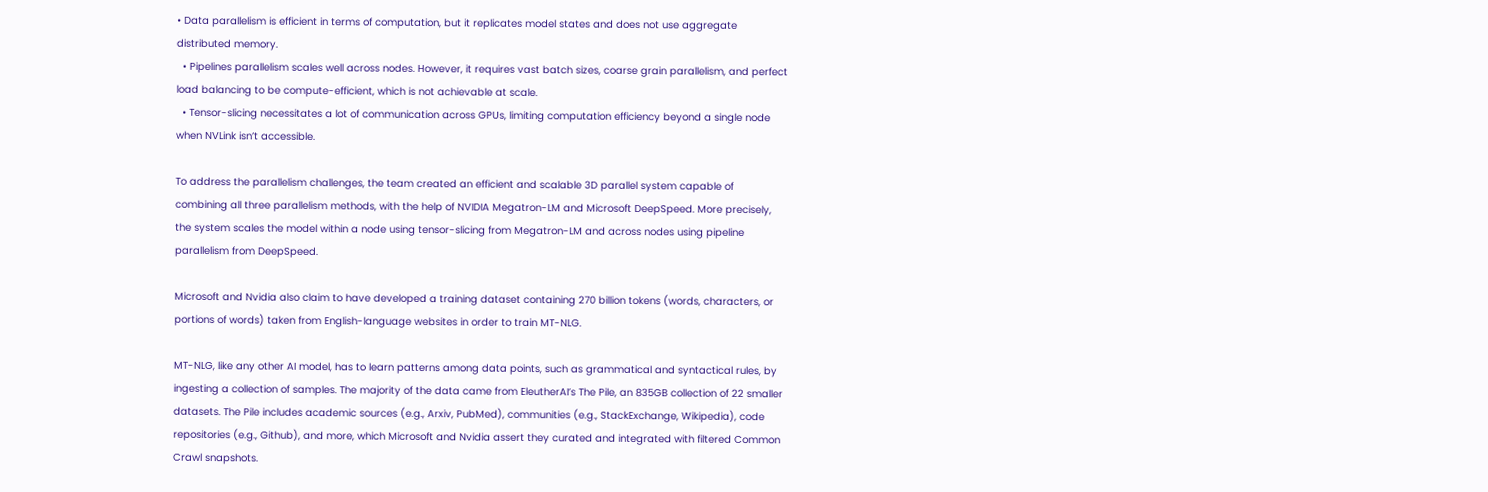• Data parallelism is efficient in terms of computation, but it replicates model states and does not use aggregate distributed memory.
  • Pipelines parallelism scales well across nodes. However, it requires vast batch sizes, coarse grain parallelism, and perfect load balancing to be compute-efficient, which is not achievable at scale.
  • Tensor-slicing necessitates a lot of communication across GPUs, limiting computation efficiency beyond a single node when NVLink isn’t accessible.

To address the parallelism challenges, the team created an efficient and scalable 3D parallel system capable of combining all three parallelism methods, with the help of NVIDIA Megatron-LM and Microsoft DeepSpeed. More precisely, the system scales the model within a node using tensor-slicing from Megatron-LM and across nodes using pipeline parallelism from DeepSpeed.

Microsoft and Nvidia also claim to have developed a training dataset containing 270 billion tokens (words, characters, or portions of words) taken from English-language websites in order to train MT-NLG.

MT-NLG, like any other AI model, has to learn patterns among data points, such as grammatical and syntactical rules, by ingesting a collection of samples. The majority of the data came from EleutherAI’s The Pile, an 835GB collection of 22 smaller datasets. The Pile includes academic sources (e.g., Arxiv, PubMed), communities (e.g., StackExchange, Wikipedia), code repositories (e.g., Github), and more, which Microsoft and Nvidia assert they curated and integrated with filtered Common Crawl snapshots.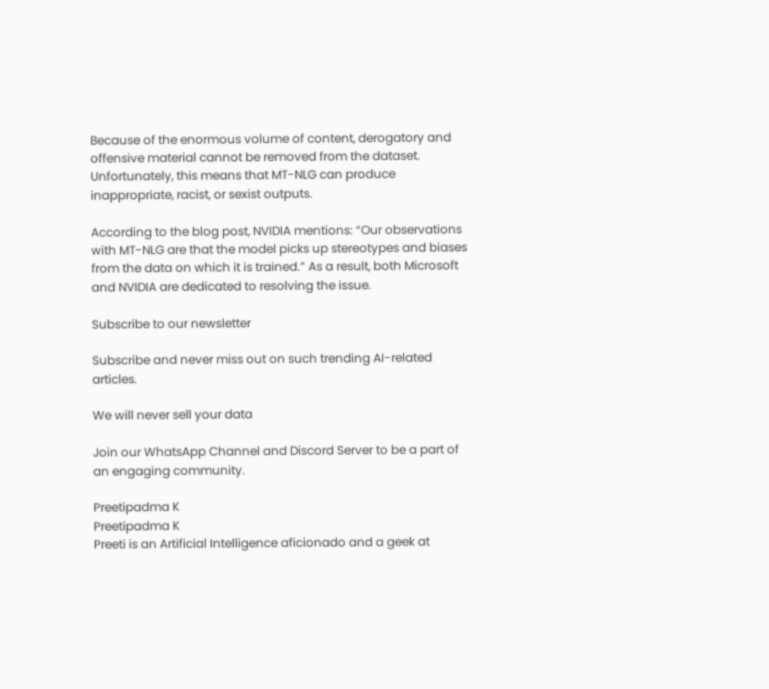Because of the enormous volume of content, derogatory and offensive material cannot be removed from the dataset. Unfortunately, this means that MT-NLG can produce inappropriate, racist, or sexist outputs.

According to the blog post, NVIDIA mentions: “Our observations with MT-NLG are that the model picks up stereotypes and biases from the data on which it is trained.” As a result, both Microsoft and NVIDIA are dedicated to resolving the issue.

Subscribe to our newsletter

Subscribe and never miss out on such trending AI-related articles.

We will never sell your data

Join our WhatsApp Channel and Discord Server to be a part of an engaging community.

Preetipadma K
Preetipadma K
Preeti is an Artificial Intelligence aficionado and a geek at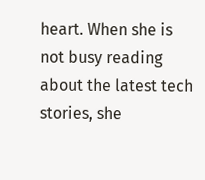heart. When she is not busy reading about the latest tech stories, she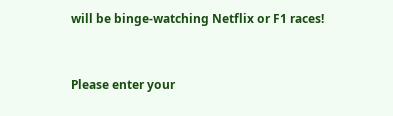will be binge-watching Netflix or F1 races!


Please enter your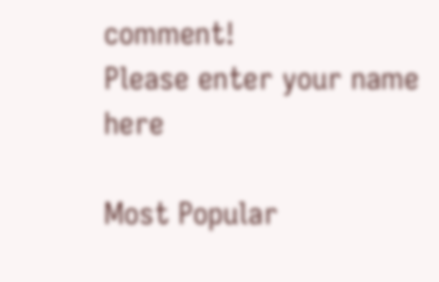comment!
Please enter your name here

Most Popular